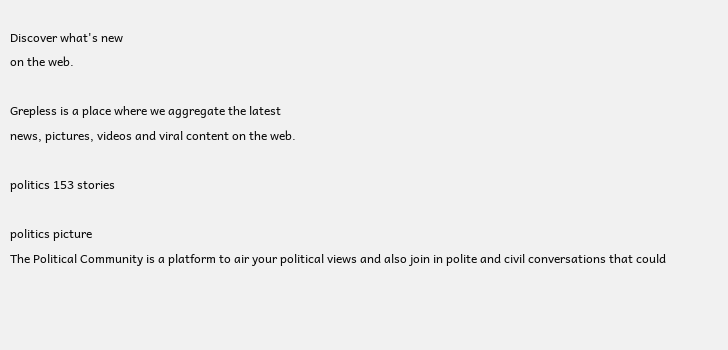Discover what's new
on the web.

Grepless is a place where we aggregate the latest
news, pictures, videos and viral content on the web.

politics 153 stories

politics picture
The Political Community is a platform to air your political views and also join in polite and civil conversations that could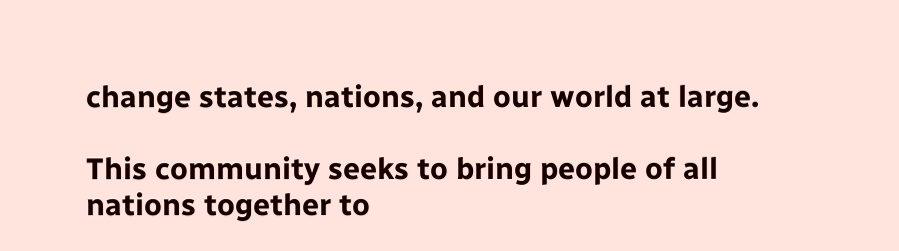change states, nations, and our world at large.

This community seeks to bring people of all nations together to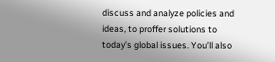discuss and analyze policies and ideas, to proffer solutions to today’s global issues. You’ll also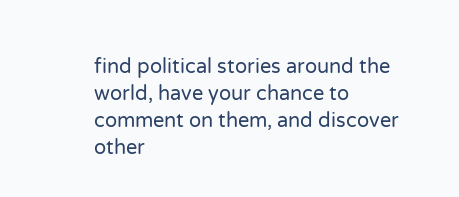find political stories around the world, have your chance to comment on them, and discover other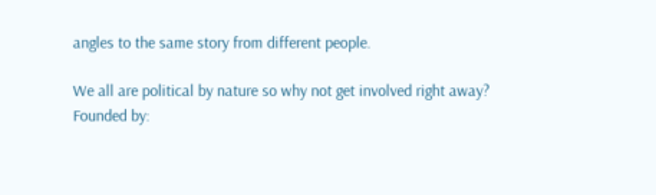angles to the same story from different people.

We all are political by nature so why not get involved right away?
Founded by: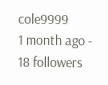cole9999
1 month ago - 18 followers